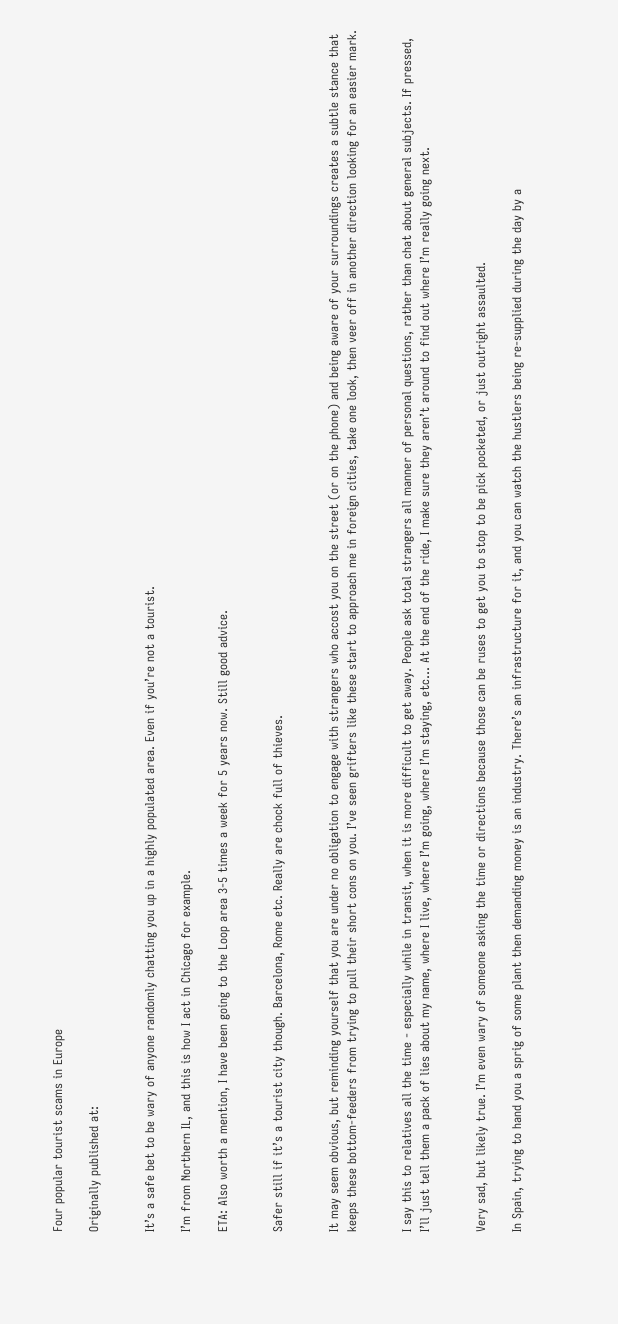Four popular tourist scams in Europe

Originally published at:


It’s a safe bet to be wary of anyone randomly chatting you up in a highly populated area. Even if you’re not a tourist.

I’m from Northern IL, and this is how I act in Chicago for example.

ETA: Also worth a mention, I have been going to the Loop area 3-5 times a week for 5 years now. Still good advice.


Safer still if it’s a tourist city though. Barcelona, Rome etc. Really are chock full of thieves.


It may seem obvious, but reminding yourself that you are under no obligation to engage with strangers who accost you on the street (or on the phone) and being aware of your surroundings creates a subtle stance that keeps these bottom-feeders from trying to pull their short cons on you. I’ve seen grifters like these start to approach me in foreign cities, take one look, then veer off in another direction looking for an easier mark.


I say this to relatives all the time - especially while in transit, when it is more difficult to get away. People ask total strangers all manner of personal questions, rather than chat about general subjects. If pressed, I’ll just tell them a pack of lies about my name, where I live, where I’m going, where I’m staying, etc… At the end of the ride, I make sure they aren’t around to find out where I’m really going next.


Very sad, but likely true. I’m even wary of someone asking the time or directions because those can be ruses to get you to stop to be pick pocketed, or just outright assaulted.

In Spain, trying to hand you a sprig of some plant then demanding money is an industry. There’s an infrastructure for it, and you can watch the hustlers being re-supplied during the day by a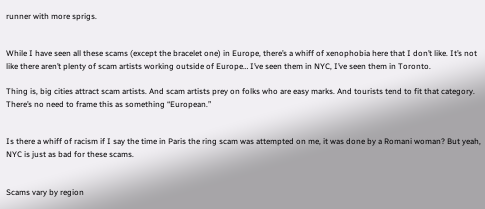runner with more sprigs.


While I have seen all these scams (except the bracelet one) in Europe, there’s a whiff of xenophobia here that I don’t like. It’s not like there aren’t plenty of scam artists working outside of Europe… I’ve seen them in NYC, I’ve seen them in Toronto.

Thing is, big cities attract scam artists. And scam artists prey on folks who are easy marks. And tourists tend to fit that category. There’s no need to frame this as something “European.”


Is there a whiff of racism if I say the time in Paris the ring scam was attempted on me, it was done by a Romani woman? But yeah, NYC is just as bad for these scams.


Scams vary by region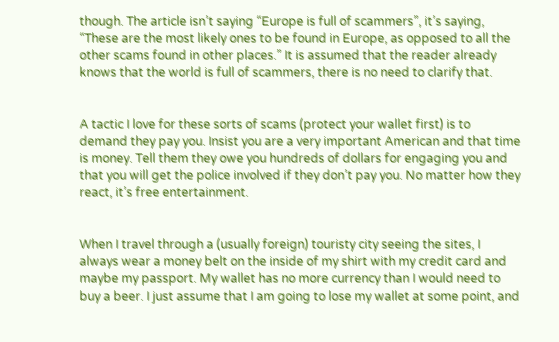though. The article isn’t saying “Europe is full of scammers”, it’s saying, “These are the most likely ones to be found in Europe, as opposed to all the other scams found in other places.” It is assumed that the reader already knows that the world is full of scammers, there is no need to clarify that.


A tactic I love for these sorts of scams (protect your wallet first) is to demand they pay you. Insist you are a very important American and that time is money. Tell them they owe you hundreds of dollars for engaging you and that you will get the police involved if they don’t pay you. No matter how they react, it’s free entertainment.


When I travel through a (usually foreign) touristy city seeing the sites, I always wear a money belt on the inside of my shirt with my credit card and maybe my passport. My wallet has no more currency than I would need to buy a beer. I just assume that I am going to lose my wallet at some point, and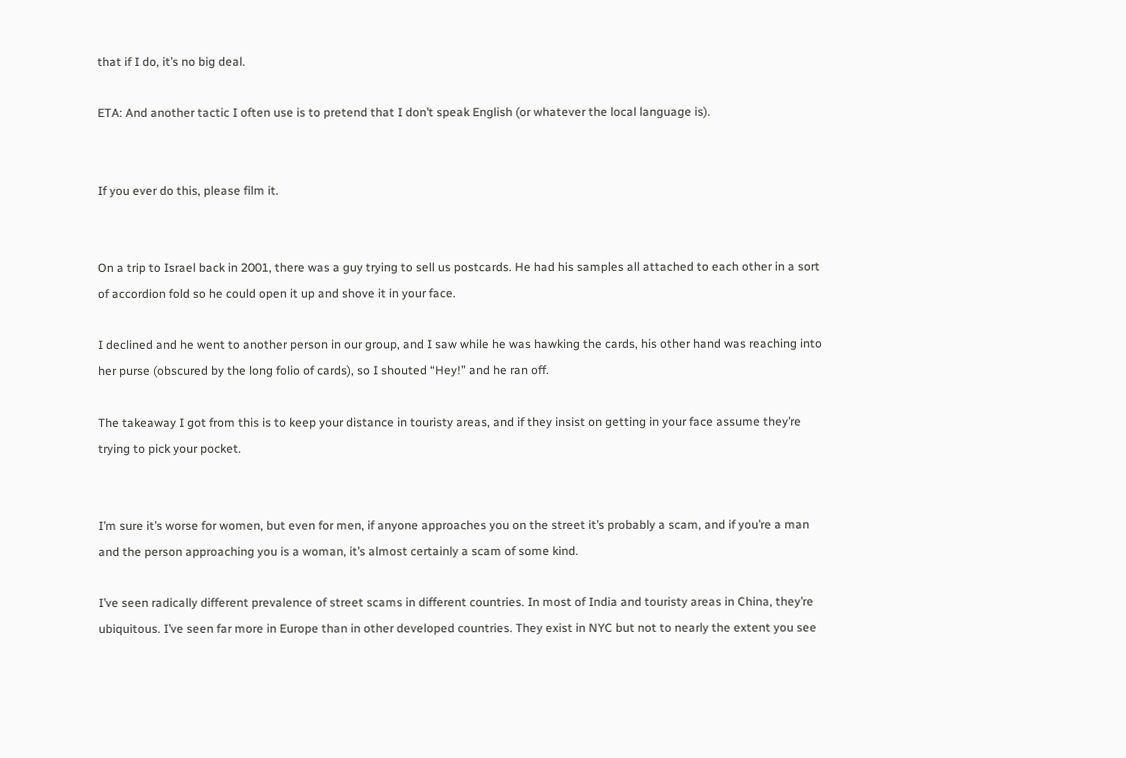that if I do, it’s no big deal.

ETA: And another tactic I often use is to pretend that I don’t speak English (or whatever the local language is).


If you ever do this, please film it.


On a trip to Israel back in 2001, there was a guy trying to sell us postcards. He had his samples all attached to each other in a sort of accordion fold so he could open it up and shove it in your face.

I declined and he went to another person in our group, and I saw while he was hawking the cards, his other hand was reaching into her purse (obscured by the long folio of cards), so I shouted “Hey!” and he ran off.

The takeaway I got from this is to keep your distance in touristy areas, and if they insist on getting in your face assume they’re trying to pick your pocket.


I’m sure it’s worse for women, but even for men, if anyone approaches you on the street it’s probably a scam, and if you’re a man and the person approaching you is a woman, it’s almost certainly a scam of some kind.

I’ve seen radically different prevalence of street scams in different countries. In most of India and touristy areas in China, they’re ubiquitous. I’ve seen far more in Europe than in other developed countries. They exist in NYC but not to nearly the extent you see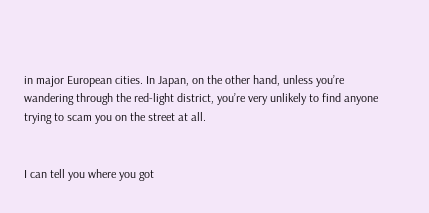in major European cities. In Japan, on the other hand, unless you’re wandering through the red-light district, you’re very unlikely to find anyone trying to scam you on the street at all.


I can tell you where you got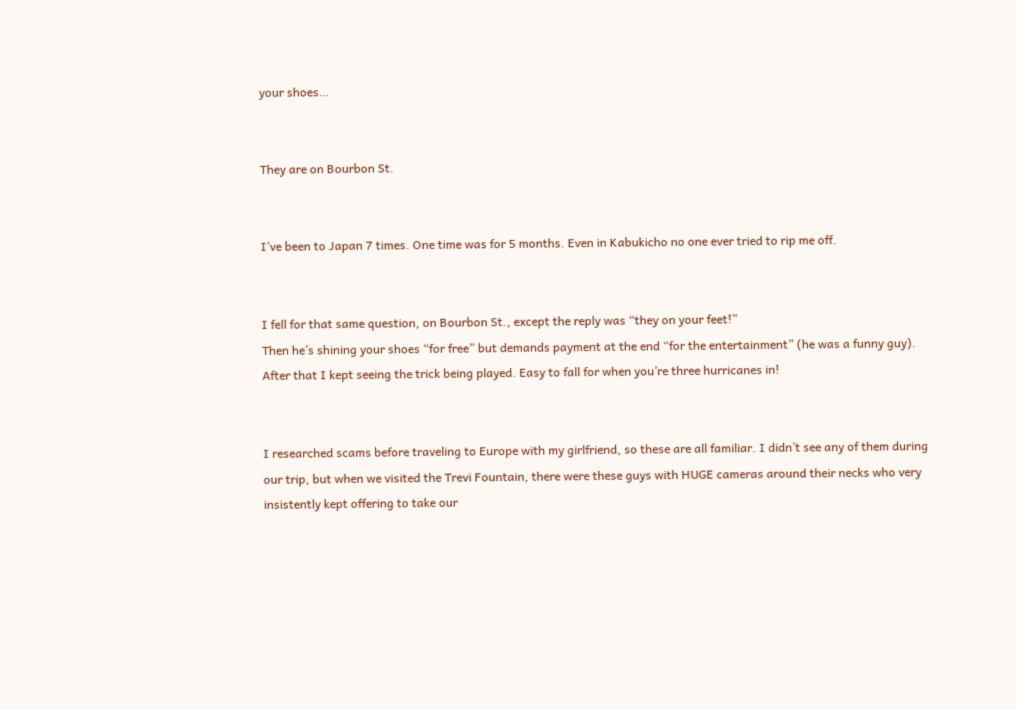your shoes…


They are on Bourbon St.


I’ve been to Japan 7 times. One time was for 5 months. Even in Kabukicho no one ever tried to rip me off.


I fell for that same question, on Bourbon St., except the reply was “they on your feet!”
Then he’s shining your shoes “for free” but demands payment at the end “for the entertainment” (he was a funny guy).
After that I kept seeing the trick being played. Easy to fall for when you’re three hurricanes in!


I researched scams before traveling to Europe with my girlfriend, so these are all familiar. I didn’t see any of them during our trip, but when we visited the Trevi Fountain, there were these guys with HUGE cameras around their necks who very insistently kept offering to take our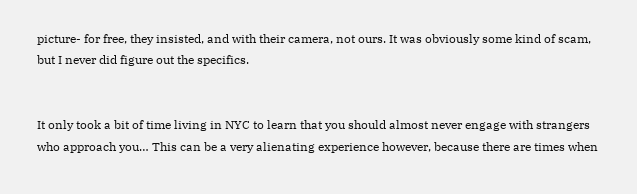picture- for free, they insisted, and with their camera, not ours. It was obviously some kind of scam, but I never did figure out the specifics.


It only took a bit of time living in NYC to learn that you should almost never engage with strangers who approach you… This can be a very alienating experience however, because there are times when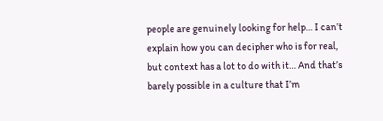people are genuinely looking for help… I can’t explain how you can decipher who is for real, but context has a lot to do with it… And that’s barely possible in a culture that I’m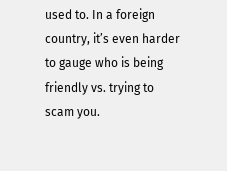used to. In a foreign country, it’s even harder to gauge who is being friendly vs. trying to scam you.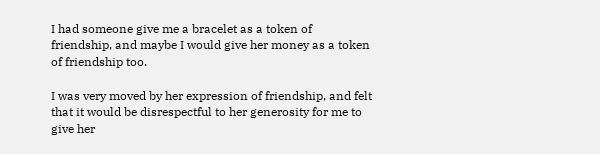I had someone give me a bracelet as a token of friendship, and maybe I would give her money as a token of friendship too.

I was very moved by her expression of friendship, and felt that it would be disrespectful to her generosity for me to give her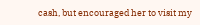cash, but encouraged her to visit my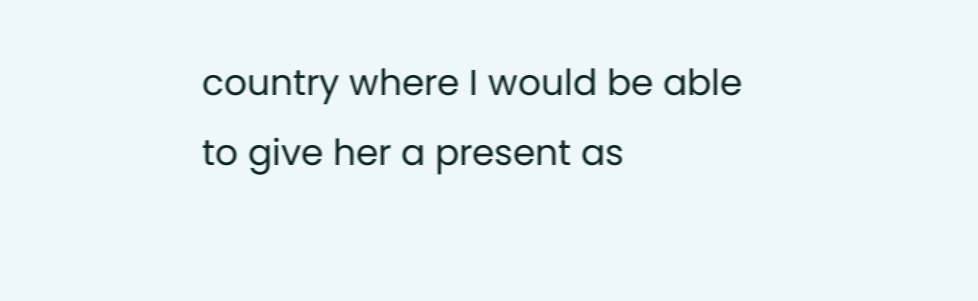country where I would be able to give her a present as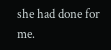she had done for me.